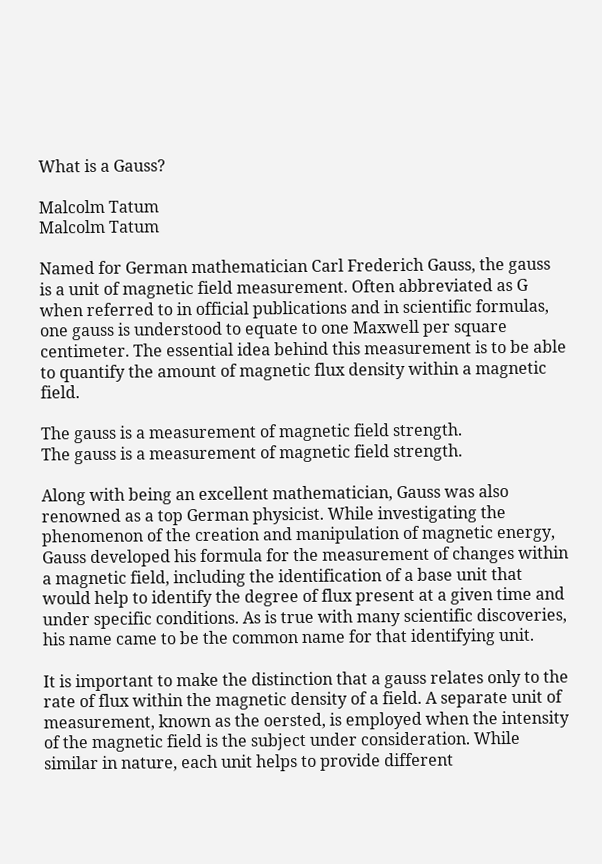What is a Gauss?

Malcolm Tatum
Malcolm Tatum

Named for German mathematician Carl Frederich Gauss, the gauss is a unit of magnetic field measurement. Often abbreviated as G when referred to in official publications and in scientific formulas, one gauss is understood to equate to one Maxwell per square centimeter. The essential idea behind this measurement is to be able to quantify the amount of magnetic flux density within a magnetic field.

The gauss is a measurement of magnetic field strength.
The gauss is a measurement of magnetic field strength.

Along with being an excellent mathematician, Gauss was also renowned as a top German physicist. While investigating the phenomenon of the creation and manipulation of magnetic energy, Gauss developed his formula for the measurement of changes within a magnetic field, including the identification of a base unit that would help to identify the degree of flux present at a given time and under specific conditions. As is true with many scientific discoveries, his name came to be the common name for that identifying unit.

It is important to make the distinction that a gauss relates only to the rate of flux within the magnetic density of a field. A separate unit of measurement, known as the oersted, is employed when the intensity of the magnetic field is the subject under consideration. While similar in nature, each unit helps to provide different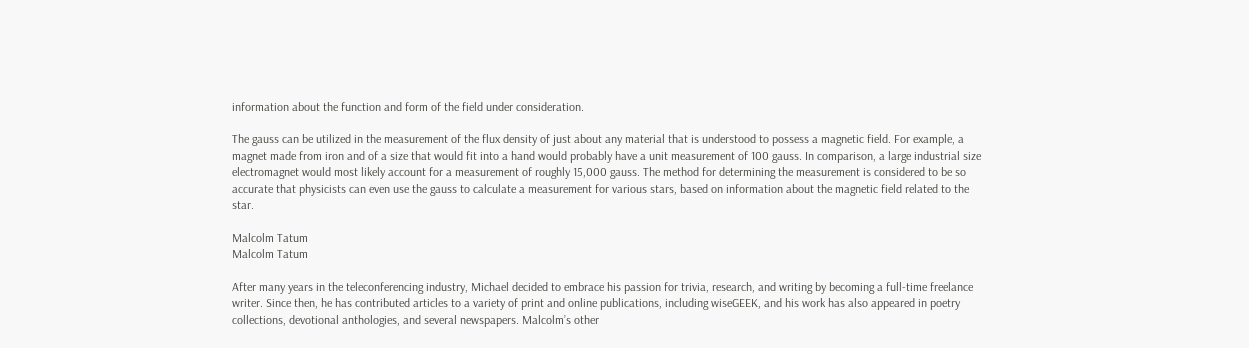information about the function and form of the field under consideration.

The gauss can be utilized in the measurement of the flux density of just about any material that is understood to possess a magnetic field. For example, a magnet made from iron and of a size that would fit into a hand would probably have a unit measurement of 100 gauss. In comparison, a large industrial size electromagnet would most likely account for a measurement of roughly 15,000 gauss. The method for determining the measurement is considered to be so accurate that physicists can even use the gauss to calculate a measurement for various stars, based on information about the magnetic field related to the star.

Malcolm Tatum
Malcolm Tatum

After many years in the teleconferencing industry, Michael decided to embrace his passion for trivia, research, and writing by becoming a full-time freelance writer. Since then, he has contributed articles to a variety of print and online publications, including wiseGEEK, and his work has also appeared in poetry collections, devotional anthologies, and several newspapers. Malcolm’s other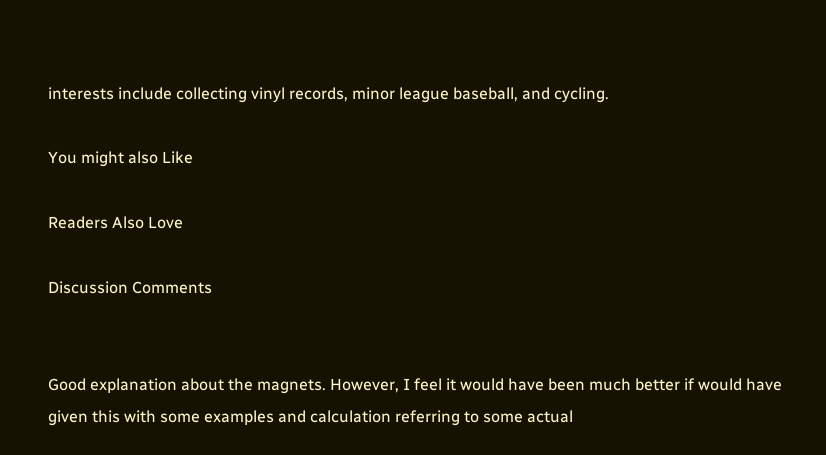interests include collecting vinyl records, minor league baseball, and cycling.

You might also Like

Readers Also Love

Discussion Comments


Good explanation about the magnets. However, I feel it would have been much better if would have given this with some examples and calculation referring to some actual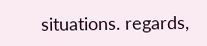situations. regards,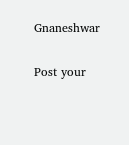Gnaneshwar

Post your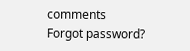comments
Forgot password?